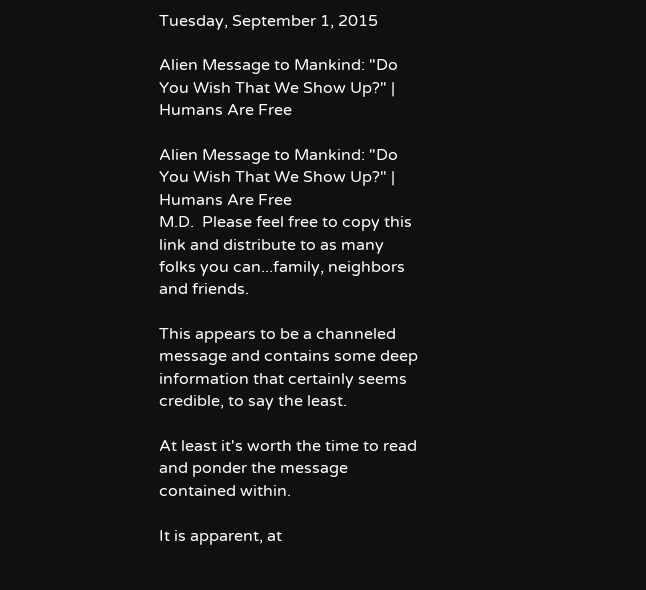Tuesday, September 1, 2015

Alien Message to Mankind: "Do You Wish That We Show Up?" | Humans Are Free

Alien Message to Mankind: "Do You Wish That We Show Up?" | Humans Are Free
M.D.  Please feel free to copy this link and distribute to as many folks you can...family, neighbors and friends.

This appears to be a channeled message and contains some deep information that certainly seems credible, to say the least.

At least it's worth the time to read and ponder the message contained within.

It is apparent, at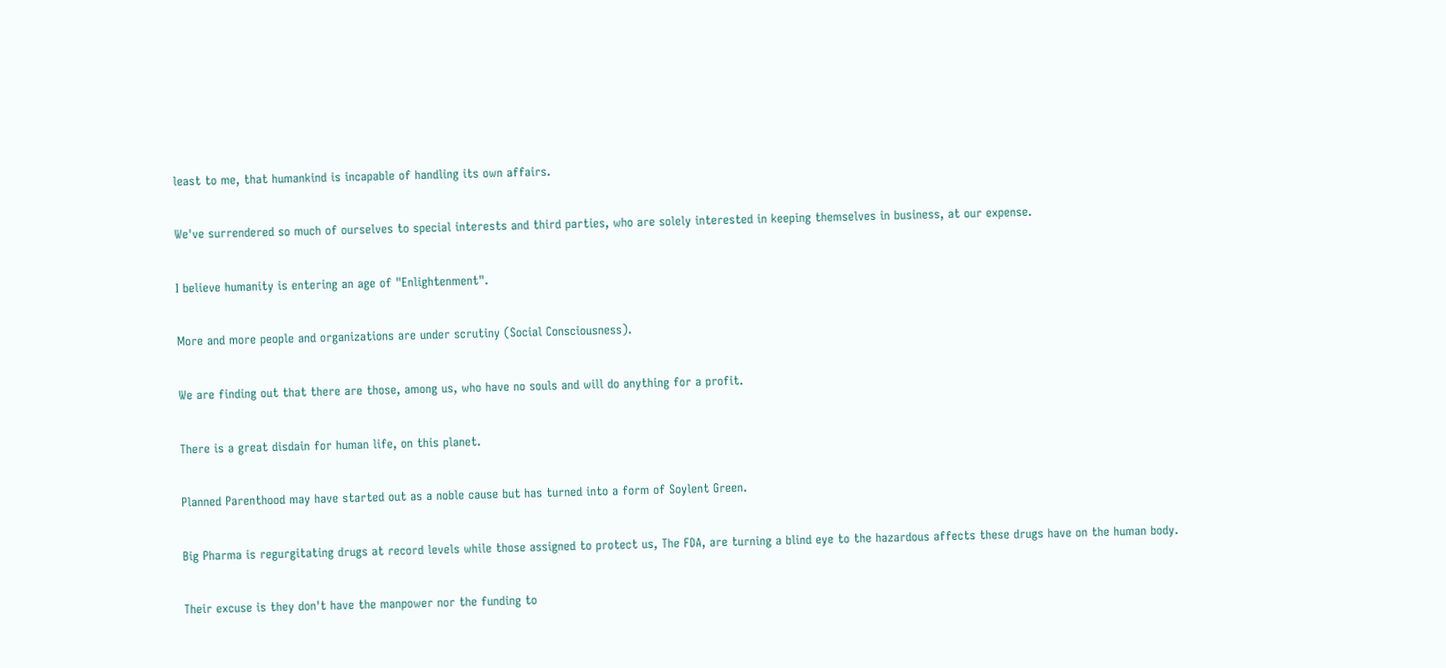least to me, that humankind is incapable of handling its own affairs.

We've surrendered so much of ourselves to special interests and third parties, who are solely interested in keeping themselves in business, at our expense.

I believe humanity is entering an age of "Enlightenment".

More and more people and organizations are under scrutiny (Social Consciousness).

We are finding out that there are those, among us, who have no souls and will do anything for a profit.

There is a great disdain for human life, on this planet.

Planned Parenthood may have started out as a noble cause but has turned into a form of Soylent Green.

Big Pharma is regurgitating drugs at record levels while those assigned to protect us, The FDA, are turning a blind eye to the hazardous affects these drugs have on the human body.

Their excuse is they don't have the manpower nor the funding to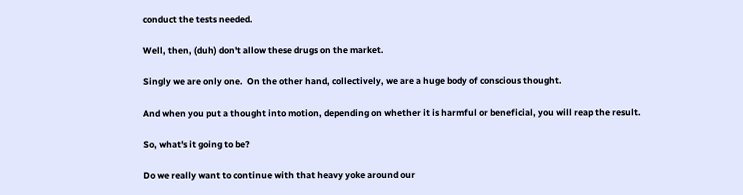conduct the tests needed.

Well, then, (duh) don't allow these drugs on the market.

Singly we are only one.  On the other hand, collectively, we are a huge body of conscious thought.

And when you put a thought into motion, depending on whether it is harmful or beneficial, you will reap the result.

So, what's it going to be?

Do we really want to continue with that heavy yoke around our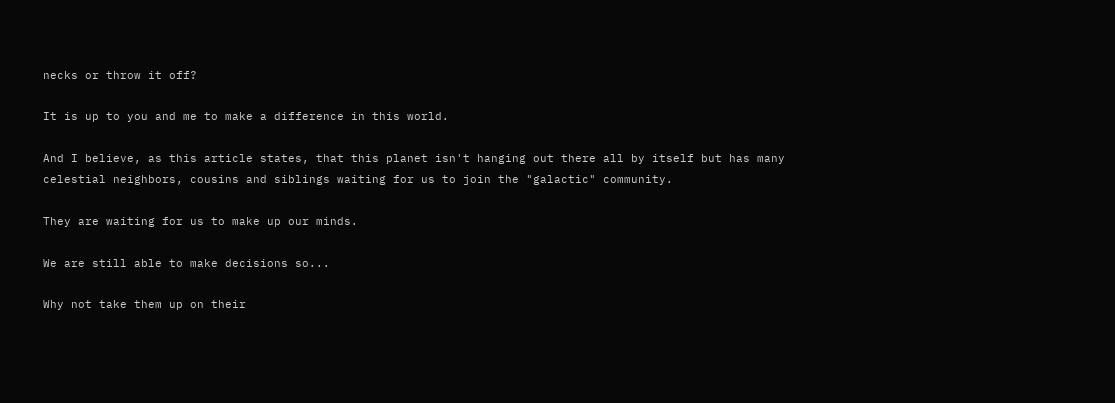necks or throw it off?

It is up to you and me to make a difference in this world.

And I believe, as this article states, that this planet isn't hanging out there all by itself but has many celestial neighbors, cousins and siblings waiting for us to join the "galactic" community.

They are waiting for us to make up our minds.

We are still able to make decisions so...

Why not take them up on their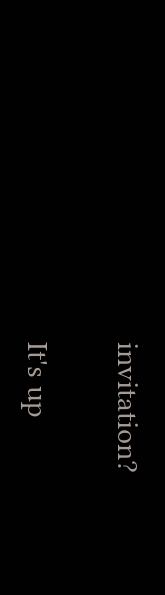invitation?

It's up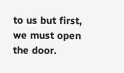to us but first, we must open the door.